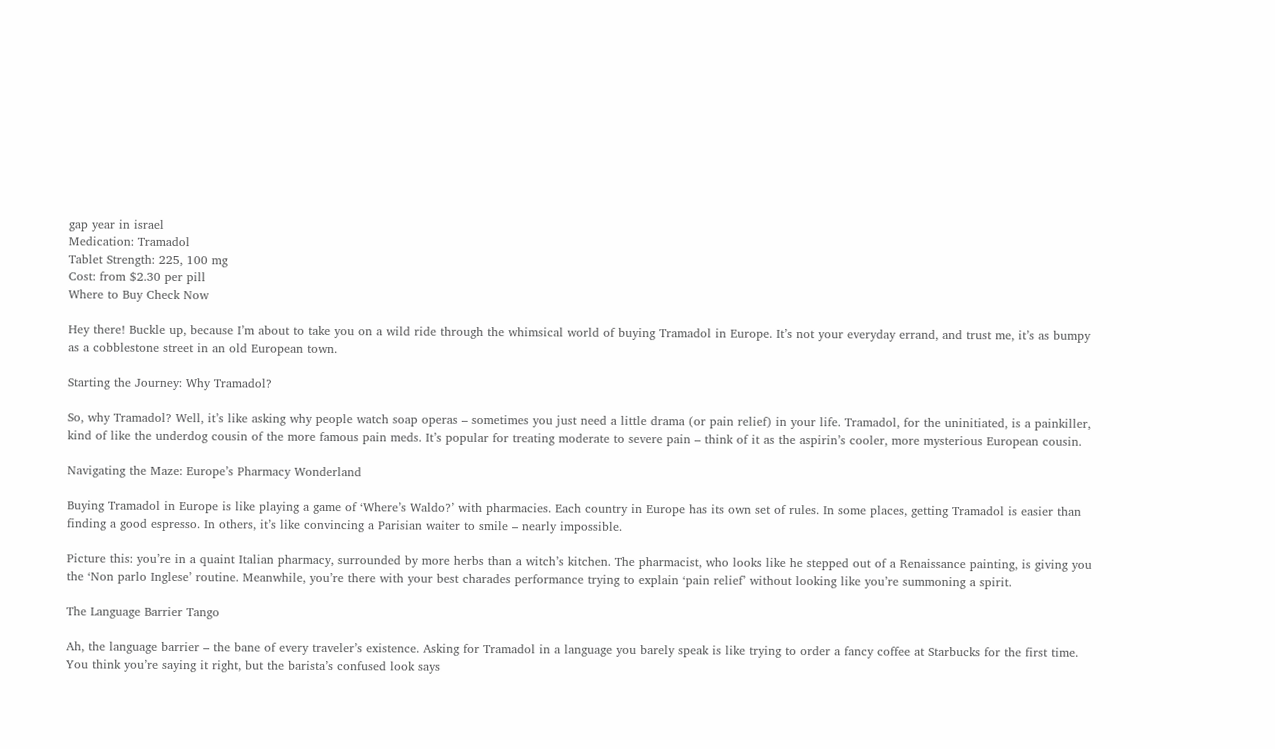gap year in israel
Medication: Tramadol
Tablet Strength: 225, 100 mg
Cost: from $2.30 per pill
Where to Buy Check Now

Hey there! Buckle up, because I’m about to take you on a wild ride through the whimsical world of buying Tramadol in Europe. It’s not your everyday errand, and trust me, it’s as bumpy as a cobblestone street in an old European town.

Starting the Journey: Why Tramadol?

So, why Tramadol? Well, it’s like asking why people watch soap operas – sometimes you just need a little drama (or pain relief) in your life. Tramadol, for the uninitiated, is a painkiller, kind of like the underdog cousin of the more famous pain meds. It’s popular for treating moderate to severe pain – think of it as the aspirin’s cooler, more mysterious European cousin.

Navigating the Maze: Europe’s Pharmacy Wonderland

Buying Tramadol in Europe is like playing a game of ‘Where’s Waldo?’ with pharmacies. Each country in Europe has its own set of rules. In some places, getting Tramadol is easier than finding a good espresso. In others, it’s like convincing a Parisian waiter to smile – nearly impossible.

Picture this: you’re in a quaint Italian pharmacy, surrounded by more herbs than a witch’s kitchen. The pharmacist, who looks like he stepped out of a Renaissance painting, is giving you the ‘Non parlo Inglese’ routine. Meanwhile, you’re there with your best charades performance trying to explain ‘pain relief’ without looking like you’re summoning a spirit.

The Language Barrier Tango

Ah, the language barrier – the bane of every traveler’s existence. Asking for Tramadol in a language you barely speak is like trying to order a fancy coffee at Starbucks for the first time. You think you’re saying it right, but the barista’s confused look says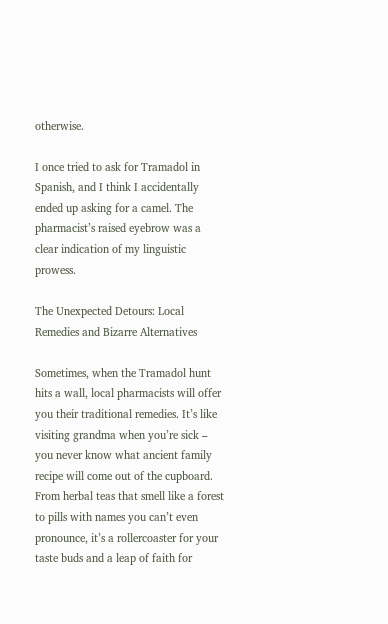otherwise.

I once tried to ask for Tramadol in Spanish, and I think I accidentally ended up asking for a camel. The pharmacist’s raised eyebrow was a clear indication of my linguistic prowess.

The Unexpected Detours: Local Remedies and Bizarre Alternatives

Sometimes, when the Tramadol hunt hits a wall, local pharmacists will offer you their traditional remedies. It’s like visiting grandma when you’re sick – you never know what ancient family recipe will come out of the cupboard. From herbal teas that smell like a forest to pills with names you can’t even pronounce, it’s a rollercoaster for your taste buds and a leap of faith for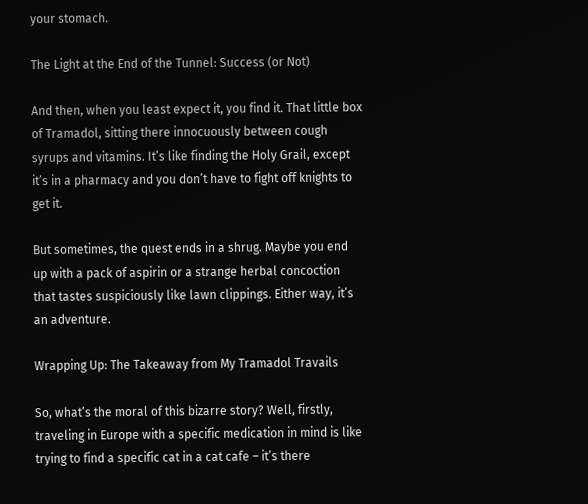your stomach.

The Light at the End of the Tunnel: Success (or Not)

And then, when you least expect it, you find it. That little box of Tramadol, sitting there innocuously between cough syrups and vitamins. It’s like finding the Holy Grail, except it’s in a pharmacy and you don’t have to fight off knights to get it.

But sometimes, the quest ends in a shrug. Maybe you end up with a pack of aspirin or a strange herbal concoction that tastes suspiciously like lawn clippings. Either way, it’s an adventure.

Wrapping Up: The Takeaway from My Tramadol Travails

So, what’s the moral of this bizarre story? Well, firstly, traveling in Europe with a specific medication in mind is like trying to find a specific cat in a cat cafe – it’s there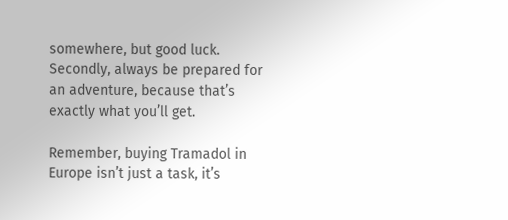somewhere, but good luck. Secondly, always be prepared for an adventure, because that’s exactly what you’ll get.

Remember, buying Tramadol in Europe isn’t just a task, it’s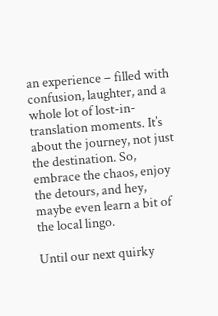an experience – filled with confusion, laughter, and a whole lot of lost-in-translation moments. It’s about the journey, not just the destination. So, embrace the chaos, enjoy the detours, and hey, maybe even learn a bit of the local lingo.

Until our next quirky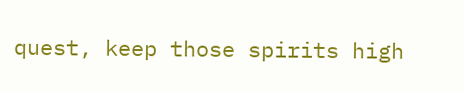quest, keep those spirits high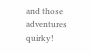and those adventures quirky!